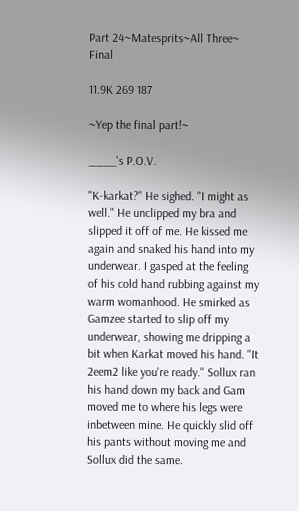Part 24~Matesprits~All Three~ Final

11.9K 269 187

~Yep the final part!~

____'s P.O.V.

"K-karkat?" He sighed. "I might as well." He unclipped my bra and slipped it off of me. He kissed me again and snaked his hand into my underwear. I gasped at the feeling of his cold hand rubbing against my warm womanhood. He smirked as Gamzee started to slip off my underwear, showing me dripping a bit when Karkat moved his hand. "It 2eem2 like you're ready." Sollux ran his hand down my back and Gam moved me to where his legs were inbetween mine. He quickly slid off his pants without moving me and Sollux did the same.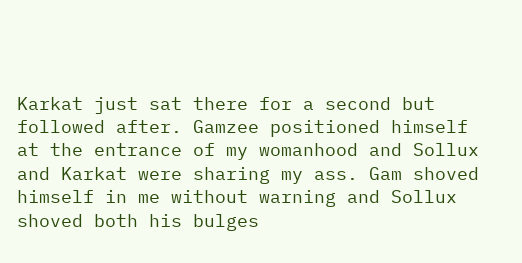Karkat just sat there for a second but followed after. Gamzee positioned himself at the entrance of my womanhood and Sollux and Karkat were sharing my ass. Gam shoved himself in me without warning and Sollux shoved both his bulges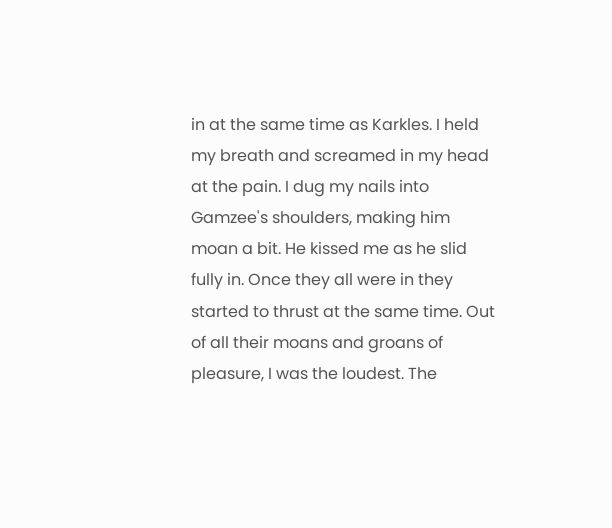in at the same time as Karkles. I held my breath and screamed in my head at the pain. I dug my nails into Gamzee's shoulders, making him moan a bit. He kissed me as he slid fully in. Once they all were in they started to thrust at the same time. Out of all their moans and groans of pleasure, I was the loudest. The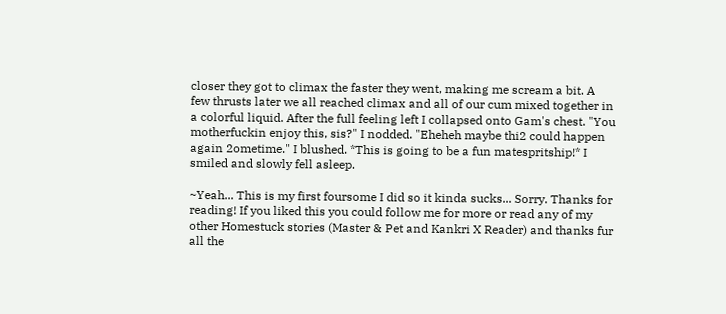closer they got to climax the faster they went, making me scream a bit. A few thrusts later we all reached climax and all of our cum mixed together in a colorful liquid. After the full feeling left I collapsed onto Gam's chest. "You motherfuckin enjoy this, sis?" I nodded. "Eheheh maybe thi2 could happen again 2ometime." I blushed. *This is going to be a fun matespritship!* I smiled and slowly fell asleep.

~Yeah... This is my first foursome I did so it kinda sucks... Sorry. Thanks for reading! If you liked this you could follow me for more or read any of my other Homestuck stories (Master & Pet and Kankri X Reader) and thanks fur all the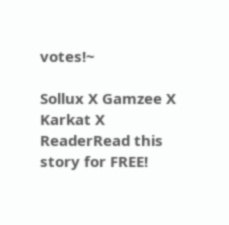votes!~

Sollux X Gamzee X Karkat X ReaderRead this story for FREE!